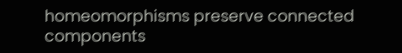homeomorphisms preserve connected components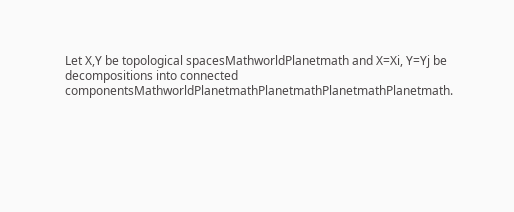Let X,Y be topological spacesMathworldPlanetmath and X=Xi, Y=Yj be decompositions into connected componentsMathworldPlanetmathPlanetmathPlanetmathPlanetmath.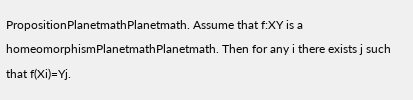PropositionPlanetmathPlanetmath. Assume that f:XY is a homeomorphismPlanetmathPlanetmath. Then for any i there exists j such that f(Xi)=Yj.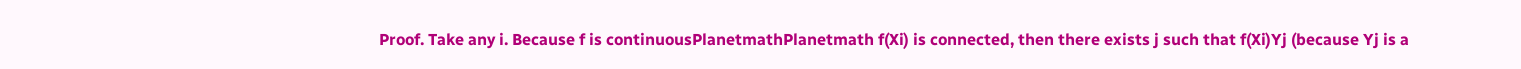Proof. Take any i. Because f is continuousPlanetmathPlanetmath f(Xi) is connected, then there exists j such that f(Xi)Yj (because Yj is a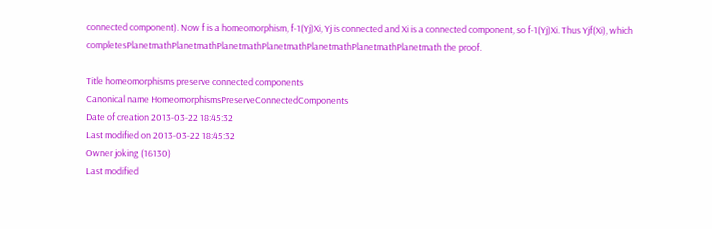connected component). Now f is a homeomorphism, f-1(Yj)Xi, Yj is connected and Xi is a connected component, so f-1(Yj)Xi. Thus Yjf(Xi), which completesPlanetmathPlanetmathPlanetmathPlanetmathPlanetmathPlanetmathPlanetmath the proof.

Title homeomorphisms preserve connected components
Canonical name HomeomorphismsPreserveConnectedComponents
Date of creation 2013-03-22 18:45:32
Last modified on 2013-03-22 18:45:32
Owner joking (16130)
Last modified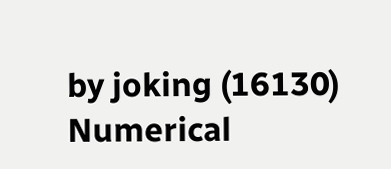by joking (16130)
Numerical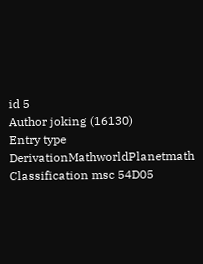id 5
Author joking (16130)
Entry type DerivationMathworldPlanetmath
Classification msc 54D05